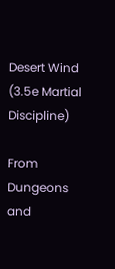Desert Wind (3.5e Martial Discipline)

From Dungeons and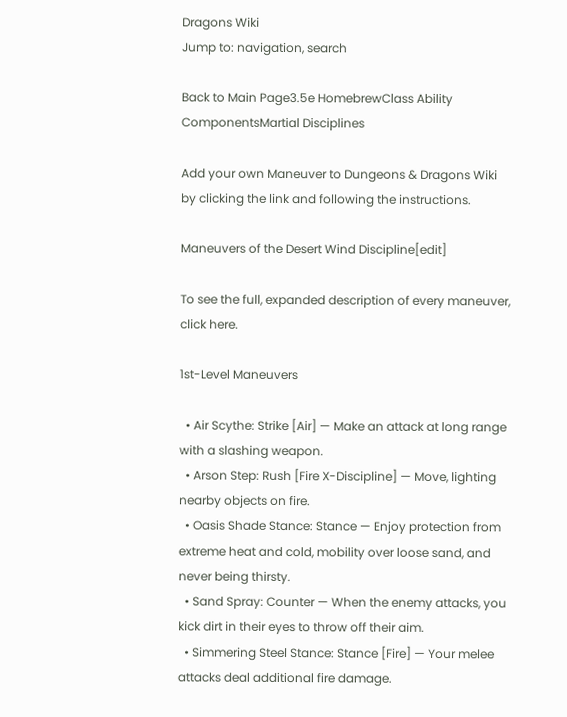Dragons Wiki
Jump to: navigation, search

Back to Main Page3.5e HomebrewClass Ability ComponentsMartial Disciplines

Add your own Maneuver to Dungeons & Dragons Wiki by clicking the link and following the instructions.

Maneuvers of the Desert Wind Discipline[edit]

To see the full, expanded description of every maneuver, click here.

1st-Level Maneuvers

  • Air Scythe: Strike [Air] — Make an attack at long range with a slashing weapon.
  • Arson Step: Rush [Fire X-Discipline] — Move, lighting nearby objects on fire.
  • Oasis Shade Stance: Stance — Enjoy protection from extreme heat and cold, mobility over loose sand, and never being thirsty.
  • Sand Spray: Counter — When the enemy attacks, you kick dirt in their eyes to throw off their aim.
  • Simmering Steel Stance: Stance [Fire] — Your melee attacks deal additional fire damage.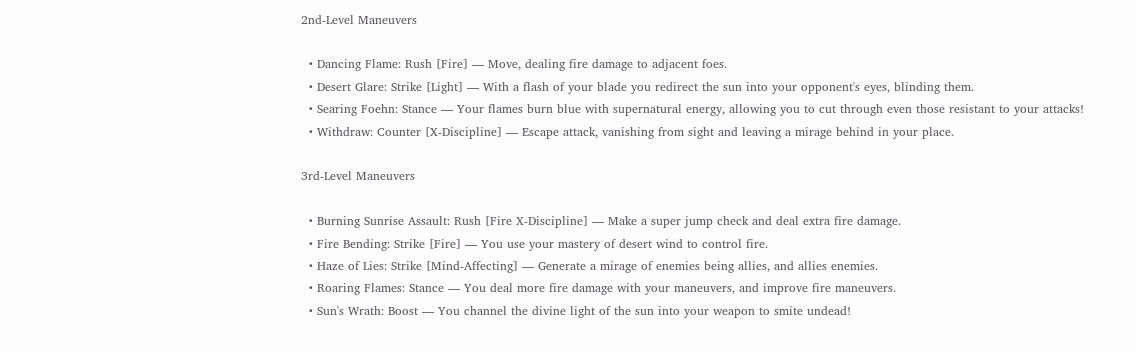2nd-Level Maneuvers

  • Dancing Flame: Rush [Fire] — Move, dealing fire damage to adjacent foes.
  • Desert Glare: Strike [Light] — With a flash of your blade you redirect the sun into your opponent's eyes, blinding them.
  • Searing Foehn: Stance — Your flames burn blue with supernatural energy, allowing you to cut through even those resistant to your attacks!
  • Withdraw: Counter [X-Discipline] — Escape attack, vanishing from sight and leaving a mirage behind in your place.

3rd-Level Maneuvers

  • Burning Sunrise Assault: Rush [Fire X-Discipline] — Make a super jump check and deal extra fire damage.
  • Fire Bending: Strike [Fire] — You use your mastery of desert wind to control fire.
  • Haze of Lies: Strike [Mind-Affecting] — Generate a mirage of enemies being allies, and allies enemies.
  • Roaring Flames: Stance — You deal more fire damage with your maneuvers, and improve fire maneuvers.
  • Sun's Wrath: Boost — You channel the divine light of the sun into your weapon to smite undead!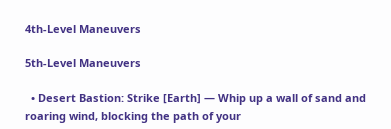4th-Level Maneuvers

5th-Level Maneuvers

  • Desert Bastion: Strike [Earth] — Whip up a wall of sand and roaring wind, blocking the path of your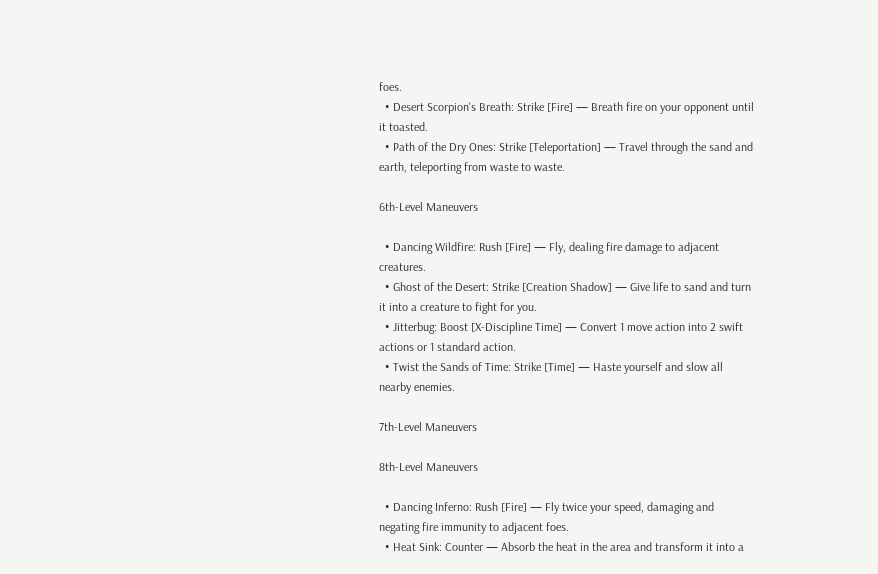foes.
  • Desert Scorpion's Breath: Strike [Fire] — Breath fire on your opponent until it toasted.
  • Path of the Dry Ones: Strike [Teleportation] — Travel through the sand and earth, teleporting from waste to waste.

6th-Level Maneuvers

  • Dancing Wildfire: Rush [Fire] — Fly, dealing fire damage to adjacent creatures.
  • Ghost of the Desert: Strike [Creation Shadow] — Give life to sand and turn it into a creature to fight for you.
  • Jitterbug: Boost [X-Discipline Time] — Convert 1 move action into 2 swift actions or 1 standard action.
  • Twist the Sands of Time: Strike [Time] — Haste yourself and slow all nearby enemies.

7th-Level Maneuvers

8th-Level Maneuvers

  • Dancing Inferno: Rush [Fire] — Fly twice your speed, damaging and negating fire immunity to adjacent foes.
  • Heat Sink: Counter — Absorb the heat in the area and transform it into a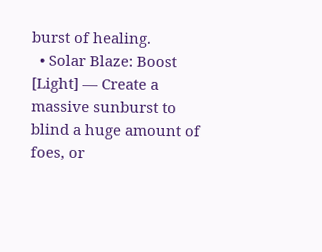burst of healing.
  • Solar Blaze: Boost [Light] — Create a massive sunburst to blind a huge amount of foes, or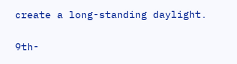create a long-standing daylight.

9th-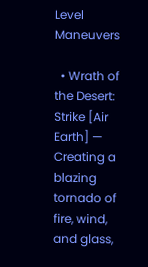Level Maneuvers

  • Wrath of the Desert: Strike [Air Earth] — Creating a blazing tornado of fire, wind, and glass,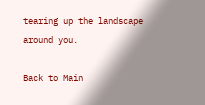tearing up the landscape around you.

Back to Main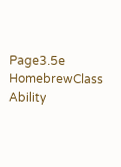Page3.5e HomebrewClass Ability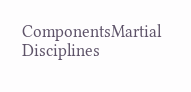ComponentsMartial Disciplines